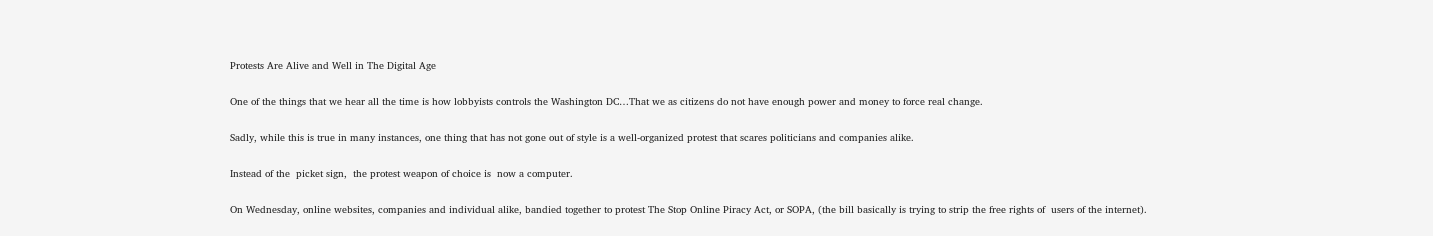Protests Are Alive and Well in The Digital Age

One of the things that we hear all the time is how lobbyists controls the Washington DC…That we as citizens do not have enough power and money to force real change.

Sadly, while this is true in many instances, one thing that has not gone out of style is a well-organized protest that scares politicians and companies alike.

Instead of the  picket sign,  the protest weapon of choice is  now a computer.

On Wednesday, online websites, companies and individual alike, bandied together to protest The Stop Online Piracy Act, or SOPA, (the bill basically is trying to strip the free rights of  users of the internet).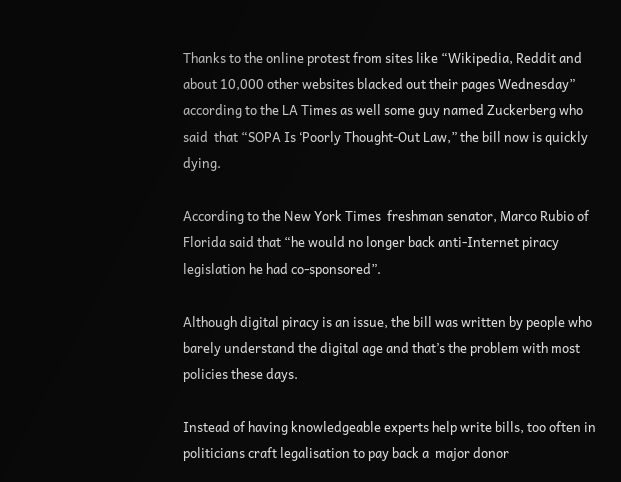Thanks to the online protest from sites like “Wikipedia, Reddit and about 10,000 other websites blacked out their pages Wednesday” according to the LA Times as well some guy named Zuckerberg who said  that “SOPA Is ‘Poorly Thought-Out Law,” the bill now is quickly dying.

According to the New York Times  freshman senator, Marco Rubio of Florida said that “he would no longer back anti-Internet piracy legislation he had co-sponsored”.

Although digital piracy is an issue, the bill was written by people who barely understand the digital age and that’s the problem with most policies these days.

Instead of having knowledgeable experts help write bills, too often in politicians craft legalisation to pay back a  major donor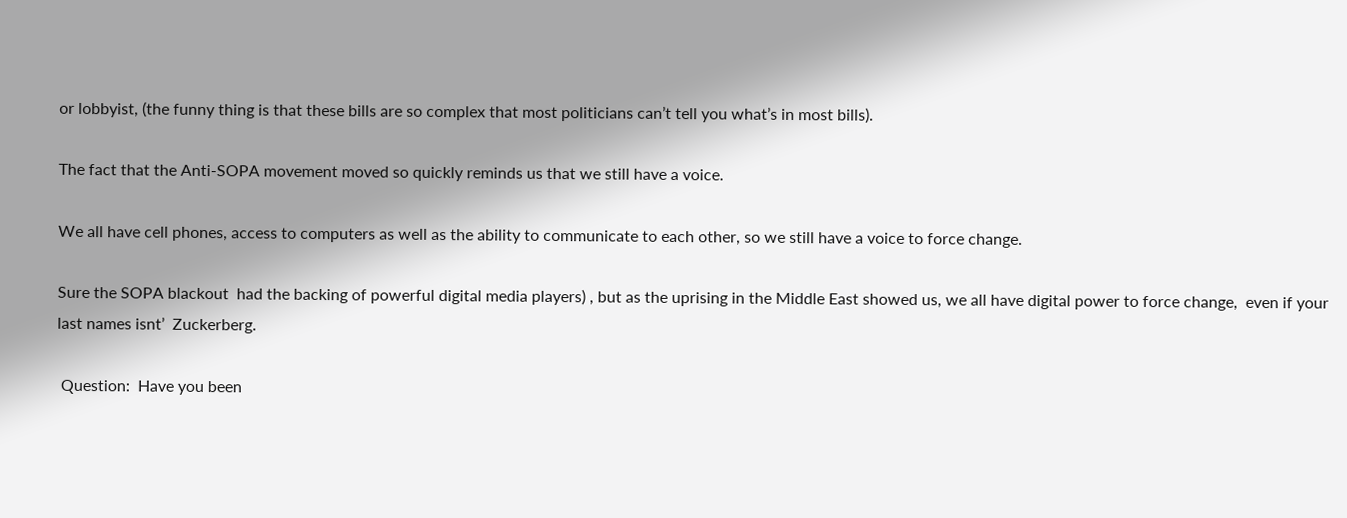or lobbyist, (the funny thing is that these bills are so complex that most politicians can’t tell you what’s in most bills).

The fact that the Anti-SOPA movement moved so quickly reminds us that we still have a voice.

We all have cell phones, access to computers as well as the ability to communicate to each other, so we still have a voice to force change.

Sure the SOPA blackout  had the backing of powerful digital media players) , but as the uprising in the Middle East showed us, we all have digital power to force change,  even if your last names isnt’  Zuckerberg.

 Question:  Have you been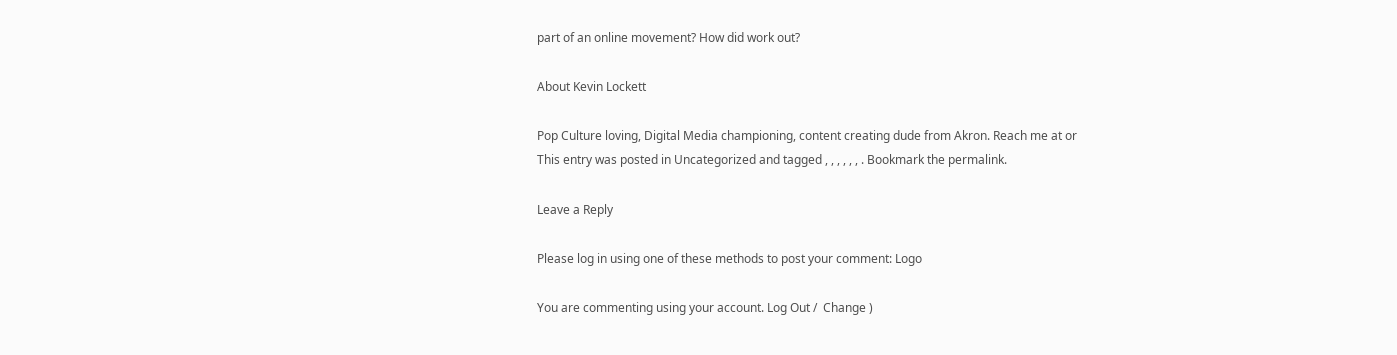part of an online movement? How did work out?

About Kevin Lockett

Pop Culture loving, Digital Media championing, content creating dude from Akron. Reach me at or
This entry was posted in Uncategorized and tagged , , , , , , . Bookmark the permalink.

Leave a Reply

Please log in using one of these methods to post your comment: Logo

You are commenting using your account. Log Out /  Change )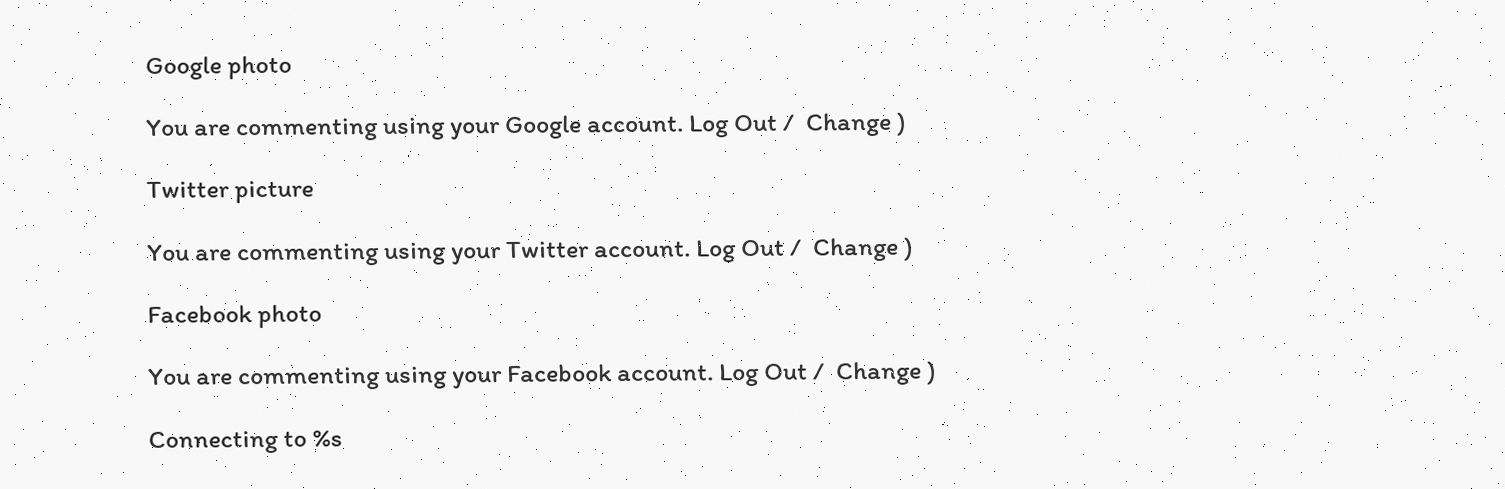Google photo

You are commenting using your Google account. Log Out /  Change )

Twitter picture

You are commenting using your Twitter account. Log Out /  Change )

Facebook photo

You are commenting using your Facebook account. Log Out /  Change )

Connecting to %s